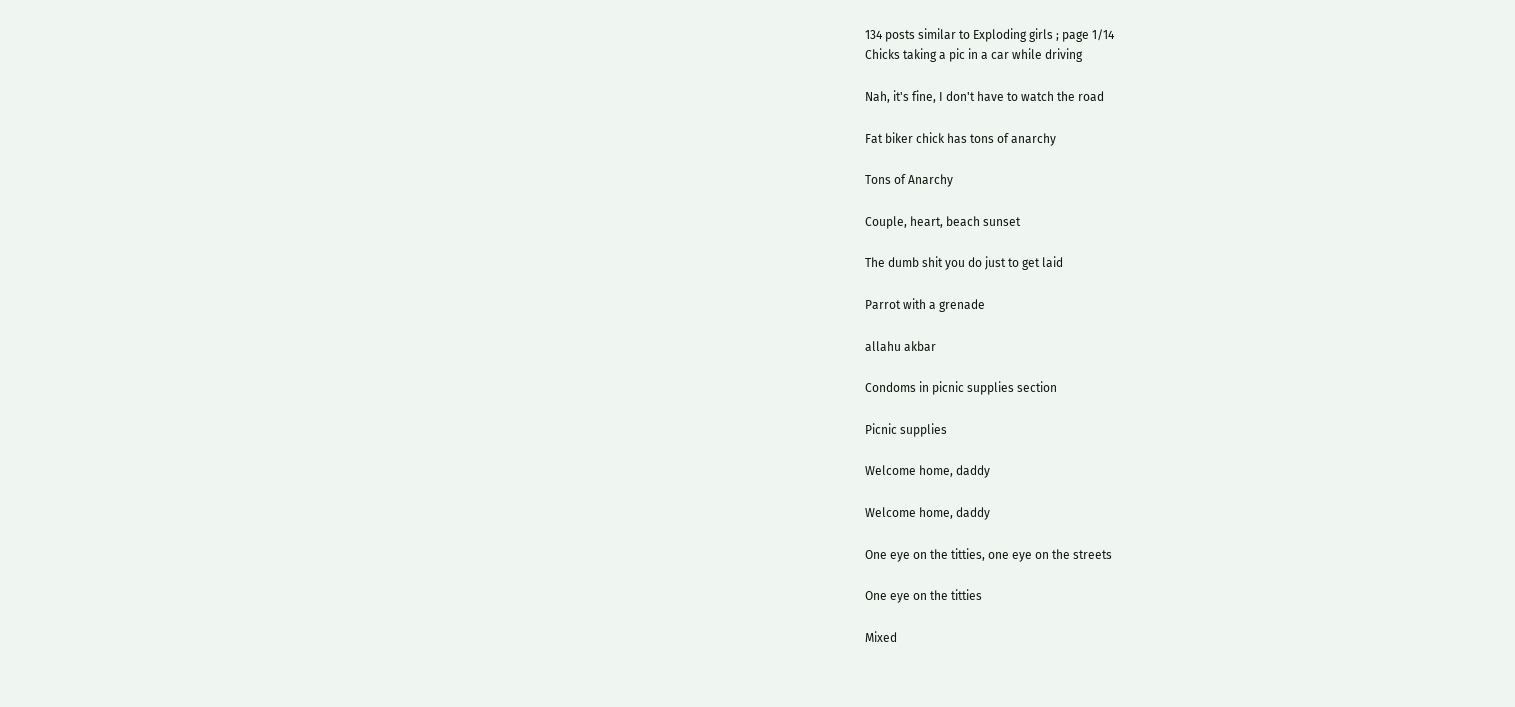134 posts similar to Exploding girls ; page 1/14
Chicks taking a pic in a car while driving

Nah, it's fine, I don't have to watch the road

Fat biker chick has tons of anarchy

Tons of Anarchy

Couple, heart, beach sunset

The dumb shit you do just to get laid

Parrot with a grenade

allahu akbar

Condoms in picnic supplies section

Picnic supplies

Welcome home, daddy

Welcome home, daddy

One eye on the titties, one eye on the streets

One eye on the titties

Mixed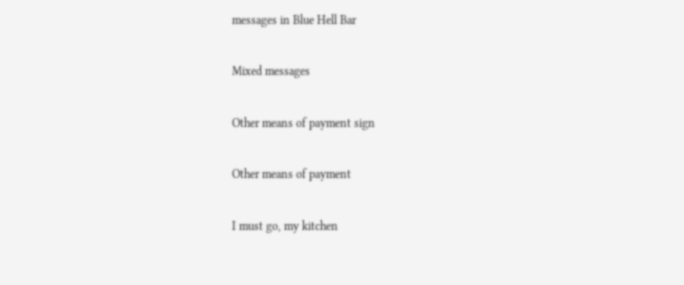messages in Blue Hell Bar

Mixed messages

Other means of payment sign

Other means of payment

I must go, my kitchen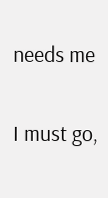needs me

I must go,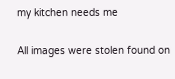my kitchen needs me

All images were stolen found on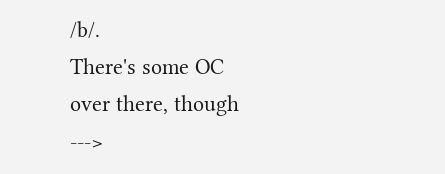/b/.
There's some OC over there, though --->